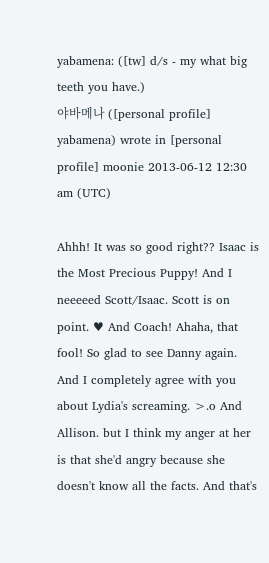yabamena: ([tw] d/s - my what big teeth you have.)
야바메나 ([personal profile] yabamena) wrote in [personal profile] moonie 2013-06-12 12:30 am (UTC)

Ahhh! It was so good right?? Isaac is the Most Precious Puppy! And I neeeeed Scott/Isaac. Scott is on point. ♥ And Coach! Ahaha, that fool! So glad to see Danny again. And I completely agree with you about Lydia's screaming. >.o And Allison. but I think my anger at her is that she'd angry because she doesn't know all the facts. And that's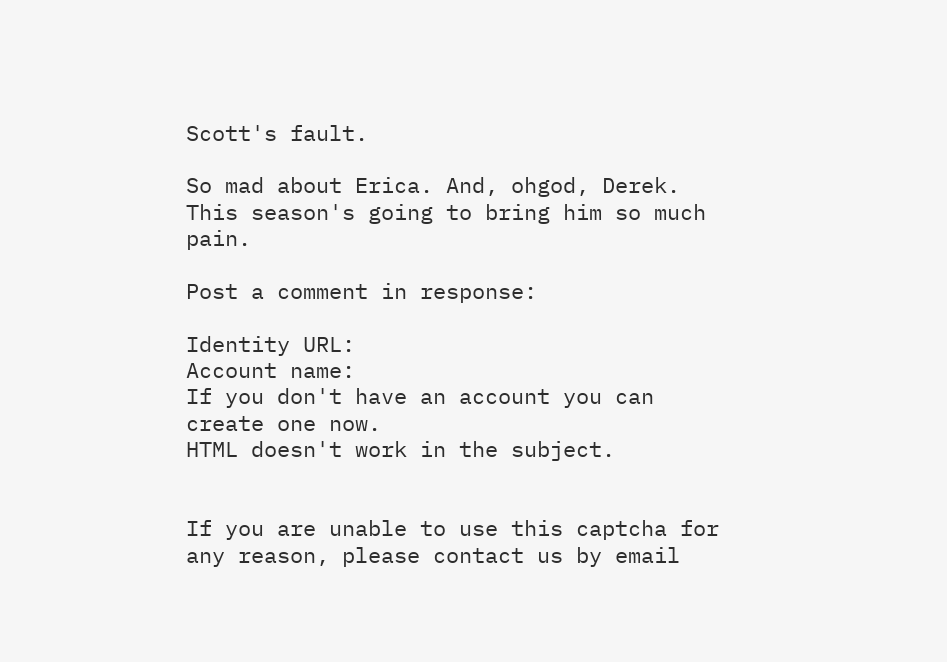Scott's fault.

So mad about Erica. And, ohgod, Derek. This season's going to bring him so much pain.

Post a comment in response:

Identity URL:
Account name:
If you don't have an account you can create one now.
HTML doesn't work in the subject.


If you are unable to use this captcha for any reason, please contact us by email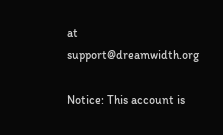at support@dreamwidth.org

Notice: This account is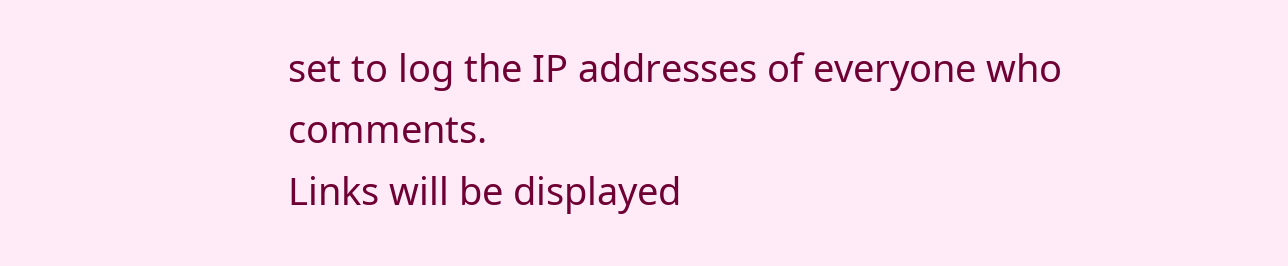set to log the IP addresses of everyone who comments.
Links will be displayed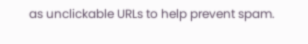as unclickable URLs to help prevent spam.